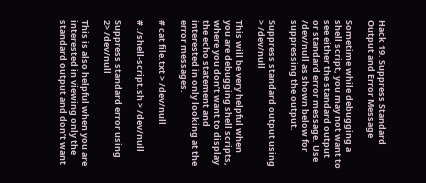Hack 19. Suppress Standard Output and Error Message

Sometime while debugging a shell script, you may not want to see either the standard output or standard error message. Use /dev/null as shown below for suppressing the output.

Suppress standard output using > /dev/null

This will be very helpful when you are debugging shell scripts, where you don’t want to display the echo statement and interested in only looking at the error messages.

# cat file.txt > /dev/null

# ./shell-script.sh > /dev/null

Suppress standard error using 2> /dev/null

This is also helpful when you are interested in viewing only the standard output and don’t want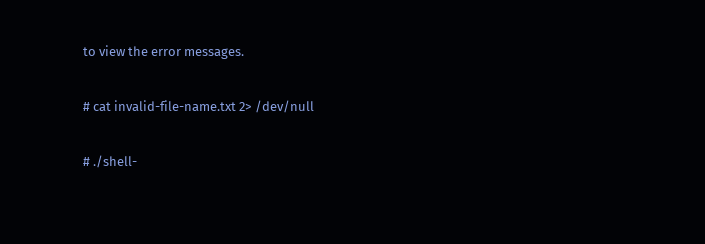to view the error messages.

# cat invalid-file-name.txt 2> /dev/null

# ./shell-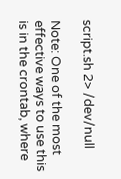script.sh 2> /dev/null

Note: One of the most effective ways to use this is in the crontab, where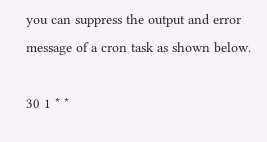you can suppress the output and error message of a cron task as shown below.

30 1 * *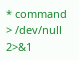* command > /dev/null 2>&1